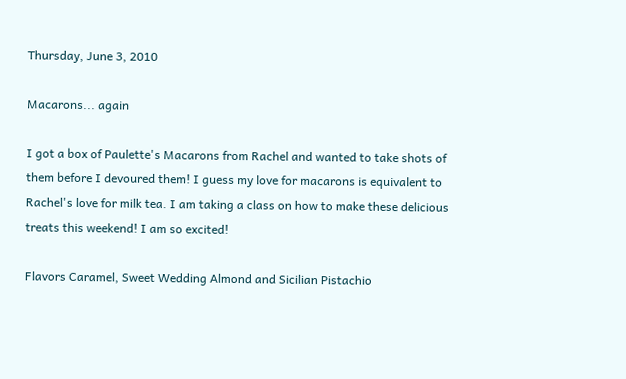Thursday, June 3, 2010

Macarons... again

I got a box of Paulette's Macarons from Rachel and wanted to take shots of them before I devoured them! I guess my love for macarons is equivalent to Rachel's love for milk tea. I am taking a class on how to make these delicious treats this weekend! I am so excited!

Flavors Caramel, Sweet Wedding Almond and Sicilian Pistachio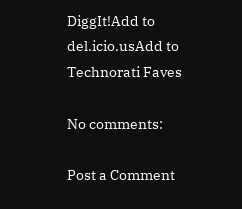DiggIt!Add to del.icio.usAdd to Technorati Faves

No comments:

Post a Comment